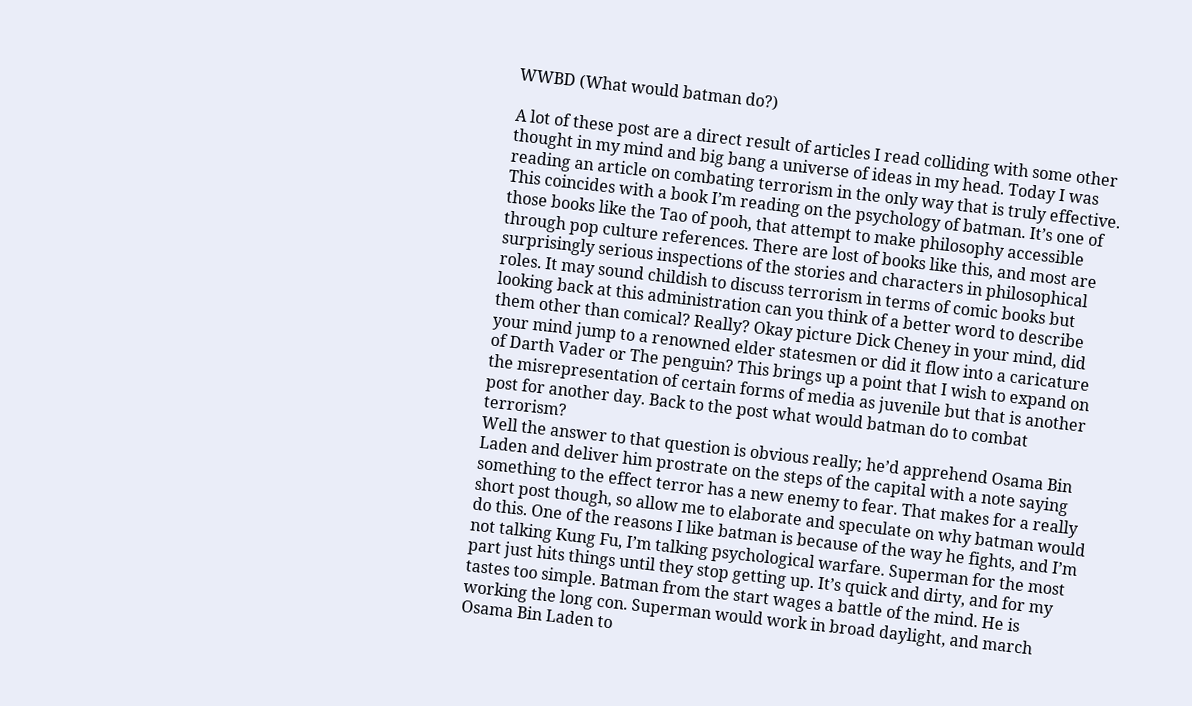WWBD (What would batman do?)

A lot of these post are a direct result of articles I read colliding with some other thought in my mind and big bang a universe of ideas in my head. Today I was reading an article on combating terrorism in the only way that is truly effective. This coincides with a book I’m reading on the psychology of batman. It’s one of those books like the Tao of pooh, that attempt to make philosophy accessible through pop culture references. There are lost of books like this, and most are surprisingly serious inspections of the stories and characters in philosophical roles. It may sound childish to discuss terrorism in terms of comic books but looking back at this administration can you think of a better word to describe them other than comical? Really? Okay picture Dick Cheney in your mind, did your mind jump to a renowned elder statesmen or did it flow into a caricature of Darth Vader or The penguin? This brings up a point that I wish to expand on the misrepresentation of certain forms of media as juvenile but that is another post for another day. Back to the post what would batman do to combat terrorism?
Well the answer to that question is obvious really; he’d apprehend Osama Bin Laden and deliver him prostrate on the steps of the capital with a note saying something to the effect terror has a new enemy to fear. That makes for a really short post though, so allow me to elaborate and speculate on why batman would do this. One of the reasons I like batman is because of the way he fights, and I’m not talking Kung Fu, I’m talking psychological warfare. Superman for the most part just hits things until they stop getting up. It’s quick and dirty, and for my tastes too simple. Batman from the start wages a battle of the mind. He is working the long con. Superman would work in broad daylight, and march Osama Bin Laden to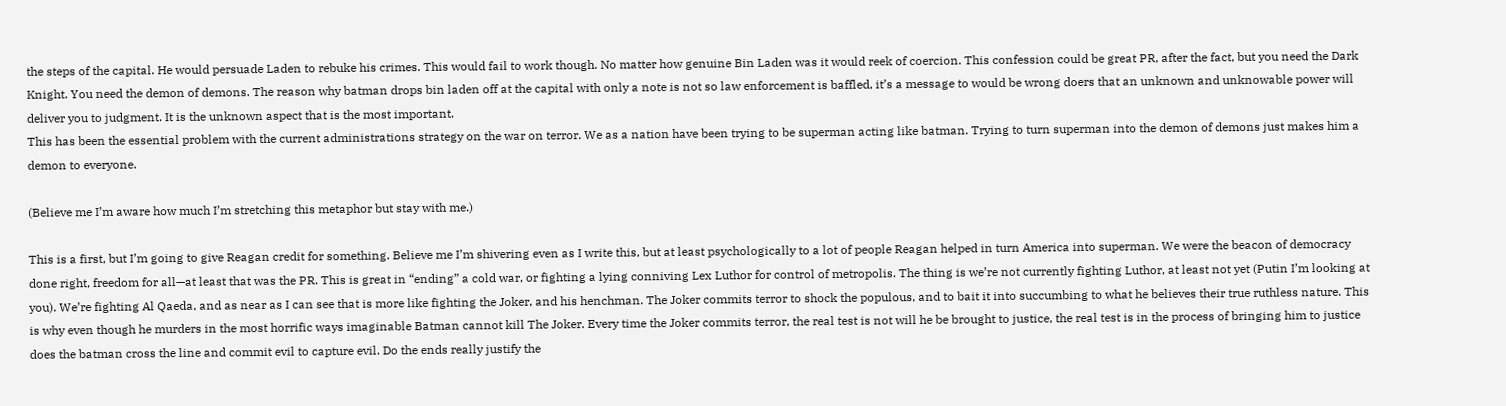the steps of the capital. He would persuade Laden to rebuke his crimes. This would fail to work though. No matter how genuine Bin Laden was it would reek of coercion. This confession could be great PR, after the fact, but you need the Dark Knight. You need the demon of demons. The reason why batman drops bin laden off at the capital with only a note is not so law enforcement is baffled, it’s a message to would be wrong doers that an unknown and unknowable power will deliver you to judgment. It is the unknown aspect that is the most important.
This has been the essential problem with the current administrations strategy on the war on terror. We as a nation have been trying to be superman acting like batman. Trying to turn superman into the demon of demons just makes him a demon to everyone.

(Believe me I’m aware how much I’m stretching this metaphor but stay with me.)

This is a first, but I’m going to give Reagan credit for something. Believe me I’m shivering even as I write this, but at least psychologically to a lot of people Reagan helped in turn America into superman. We were the beacon of democracy done right, freedom for all—at least that was the PR. This is great in “ending” a cold war, or fighting a lying conniving Lex Luthor for control of metropolis. The thing is we’re not currently fighting Luthor, at least not yet (Putin I’m looking at you). We’re fighting Al Qaeda, and as near as I can see that is more like fighting the Joker, and his henchman. The Joker commits terror to shock the populous, and to bait it into succumbing to what he believes their true ruthless nature. This is why even though he murders in the most horrific ways imaginable Batman cannot kill The Joker. Every time the Joker commits terror, the real test is not will he be brought to justice, the real test is in the process of bringing him to justice does the batman cross the line and commit evil to capture evil. Do the ends really justify the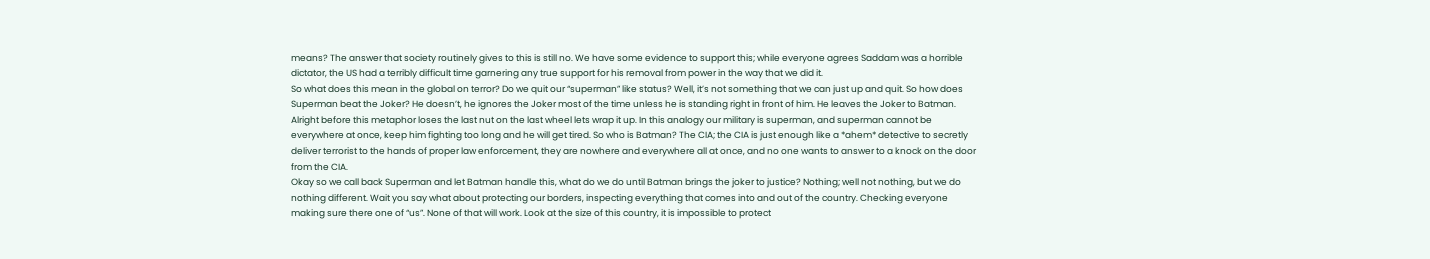means? The answer that society routinely gives to this is still no. We have some evidence to support this; while everyone agrees Saddam was a horrible dictator, the US had a terribly difficult time garnering any true support for his removal from power in the way that we did it.
So what does this mean in the global on terror? Do we quit our “superman” like status? Well, it’s not something that we can just up and quit. So how does Superman beat the Joker? He doesn’t, he ignores the Joker most of the time unless he is standing right in front of him. He leaves the Joker to Batman. Alright before this metaphor loses the last nut on the last wheel lets wrap it up. In this analogy our military is superman, and superman cannot be everywhere at once, keep him fighting too long and he will get tired. So who is Batman? The CIA; the CIA is just enough like a *ahem* detective to secretly deliver terrorist to the hands of proper law enforcement, they are nowhere and everywhere all at once, and no one wants to answer to a knock on the door from the CIA.
Okay so we call back Superman and let Batman handle this, what do we do until Batman brings the joker to justice? Nothing; well not nothing, but we do nothing different. Wait you say what about protecting our borders, inspecting everything that comes into and out of the country. Checking everyone making sure there one of “us”. None of that will work. Look at the size of this country, it is impossible to protect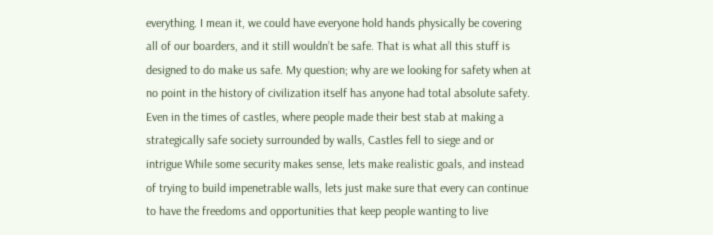everything. I mean it, we could have everyone hold hands physically be covering all of our boarders, and it still wouldn’t be safe. That is what all this stuff is designed to do make us safe. My question; why are we looking for safety when at no point in the history of civilization itself has anyone had total absolute safety. Even in the times of castles, where people made their best stab at making a strategically safe society surrounded by walls, Castles fell to siege and or intrigue While some security makes sense, lets make realistic goals, and instead of trying to build impenetrable walls, lets just make sure that every can continue to have the freedoms and opportunities that keep people wanting to live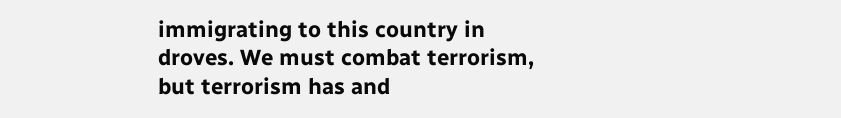immigrating to this country in droves. We must combat terrorism, but terrorism has and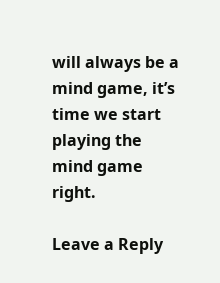will always be a mind game, it’s time we start playing the mind game right.

Leave a Reply